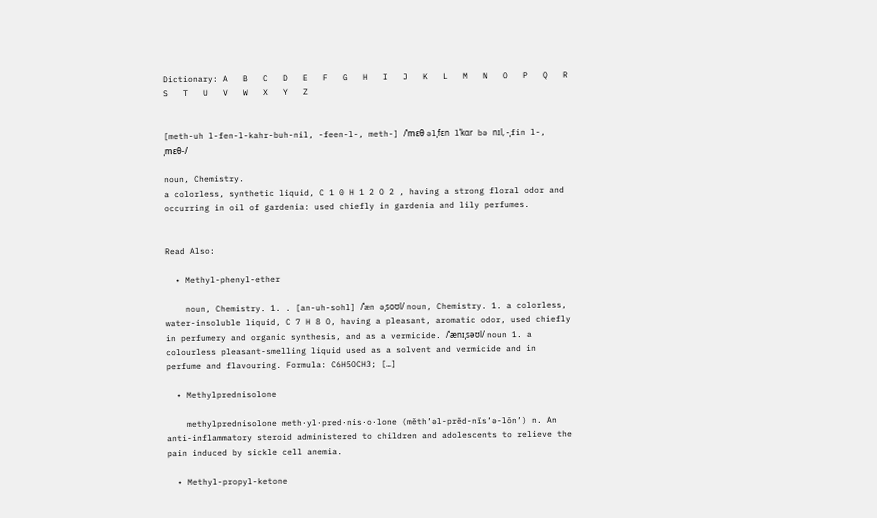Dictionary: A   B   C   D   E   F   G   H   I   J   K   L   M   N   O   P   Q   R   S   T   U   V   W   X   Y   Z


[meth-uh l-fen-l-kahr-buh-nil, -feen-l-, meth-] /ˈmɛθ əlˌfɛn lˈkɑr bə nɪl, -ˌfin l-, ˌmɛθ-/

noun, Chemistry.
a colorless, synthetic liquid, C 1 0 H 1 2 O 2 , having a strong floral odor and occurring in oil of gardenia: used chiefly in gardenia and lily perfumes.


Read Also:

  • Methyl-phenyl-ether

    noun, Chemistry. 1. . [an-uh-sohl] /ˈæn əˌsoʊl/ noun, Chemistry. 1. a colorless, water-insoluble liquid, C 7 H 8 O, having a pleasant, aromatic odor, used chiefly in perfumery and organic synthesis, and as a vermicide. /ˈænɪˌsəʊl/ noun 1. a colourless pleasant-smelling liquid used as a solvent and vermicide and in perfume and flavouring. Formula: C6H5OCH3; […]

  • Methylprednisolone

    methylprednisolone meth·yl·pred·nis·o·lone (měth’əl-prěd-nĭs’ə-lōn’) n. An anti-inflammatory steroid administered to children and adolescents to relieve the pain induced by sickle cell anemia.

  • Methyl-propyl-ketone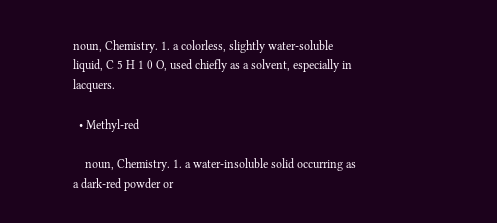noun, Chemistry. 1. a colorless, slightly water-soluble liquid, C 5 H 1 0 O, used chiefly as a solvent, especially in lacquers.

  • Methyl-red

    noun, Chemistry. 1. a water-insoluble solid occurring as a dark-red powder or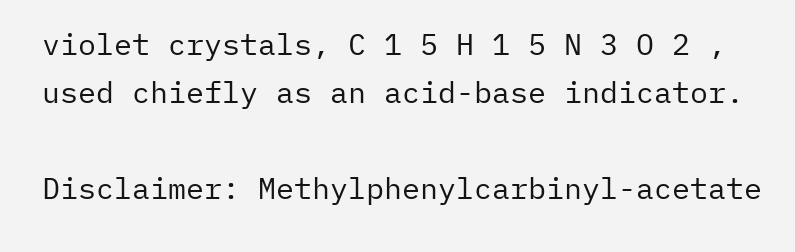violet crystals, C 1 5 H 1 5 N 3 O 2 , used chiefly as an acid-base indicator.

Disclaimer: Methylphenylcarbinyl-acetate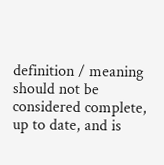definition / meaning should not be considered complete, up to date, and is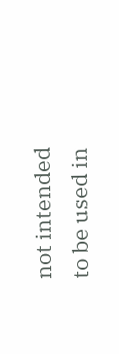not intended to be used in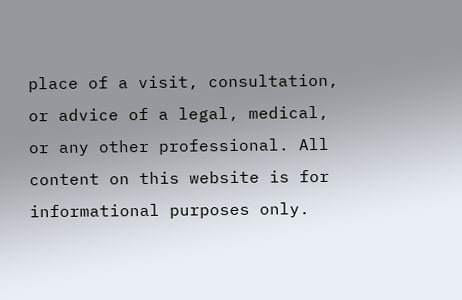place of a visit, consultation, or advice of a legal, medical, or any other professional. All content on this website is for informational purposes only.